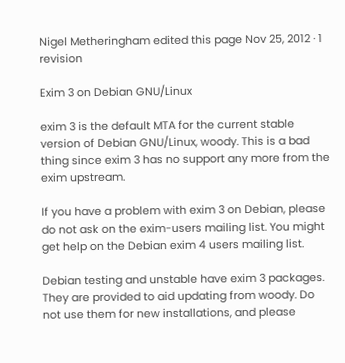Nigel Metheringham edited this page Nov 25, 2012 · 1 revision

Exim 3 on Debian GNU/Linux

exim 3 is the default MTA for the current stable version of Debian GNU/Linux, woody. This is a bad thing since exim 3 has no support any more from the exim upstream.

If you have a problem with exim 3 on Debian, please do not ask on the exim-users mailing list. You might get help on the Debian exim 4 users mailing list.

Debian testing and unstable have exim 3 packages. They are provided to aid updating from woody. Do not use them for new installations, and please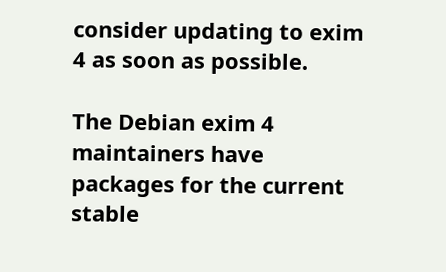consider updating to exim 4 as soon as possible.

The Debian exim 4 maintainers have packages for the current stable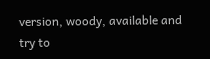version, woody, available and try to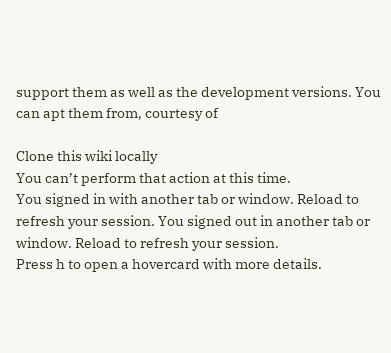support them as well as the development versions. You can apt them from, courtesy of

Clone this wiki locally
You can’t perform that action at this time.
You signed in with another tab or window. Reload to refresh your session. You signed out in another tab or window. Reload to refresh your session.
Press h to open a hovercard with more details.